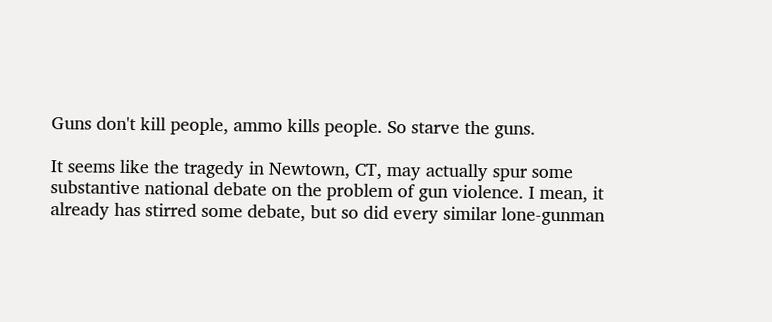Guns don't kill people, ammo kills people. So starve the guns.

It seems like the tragedy in Newtown, CT, may actually spur some substantive national debate on the problem of gun violence. I mean, it already has stirred some debate, but so did every similar lone-gunman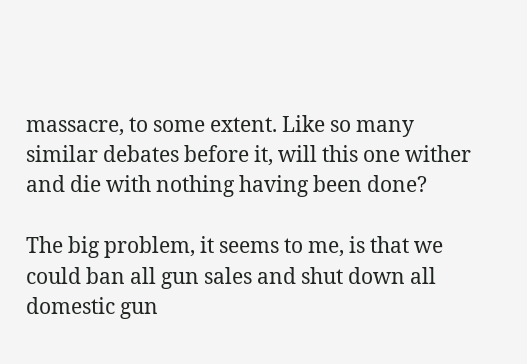massacre, to some extent. Like so many similar debates before it, will this one wither and die with nothing having been done?

The big problem, it seems to me, is that we could ban all gun sales and shut down all domestic gun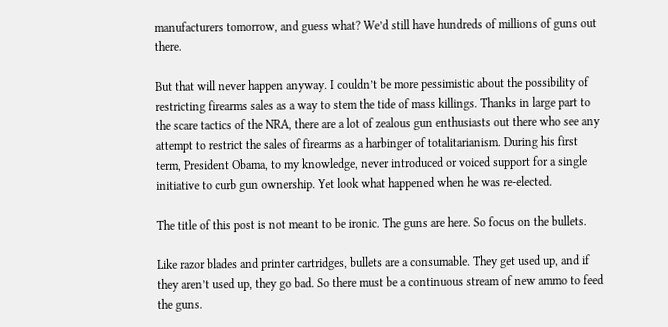manufacturers tomorrow, and guess what? We’d still have hundreds of millions of guns out there.

But that will never happen anyway. I couldn’t be more pessimistic about the possibility of restricting firearms sales as a way to stem the tide of mass killings. Thanks in large part to the scare tactics of the NRA, there are a lot of zealous gun enthusiasts out there who see any attempt to restrict the sales of firearms as a harbinger of totalitarianism. During his first term, President Obama, to my knowledge, never introduced or voiced support for a single initiative to curb gun ownership. Yet look what happened when he was re-elected.

The title of this post is not meant to be ironic. The guns are here. So focus on the bullets.

Like razor blades and printer cartridges, bullets are a consumable. They get used up, and if they aren’t used up, they go bad. So there must be a continuous stream of new ammo to feed the guns.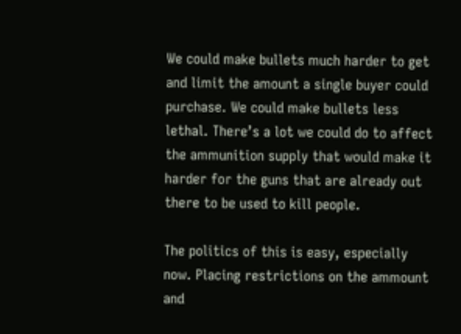We could make bullets much harder to get and limit the amount a single buyer could purchase. We could make bullets less lethal. There’s a lot we could do to affect the ammunition supply that would make it harder for the guns that are already out there to be used to kill people.

The politics of this is easy, especially now. Placing restrictions on the ammount and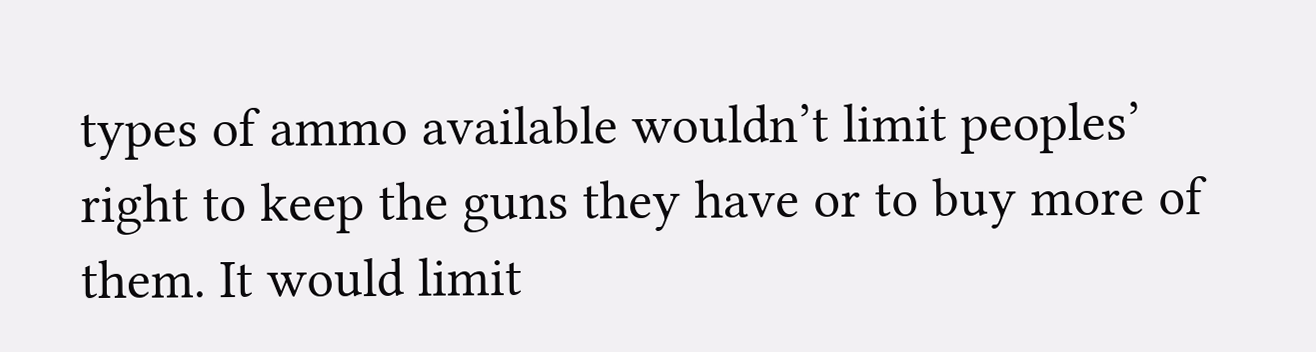types of ammo available wouldn’t limit peoples’ right to keep the guns they have or to buy more of them. It would limit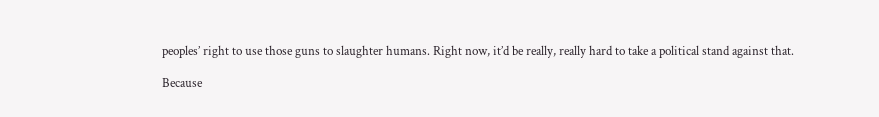peoples’ right to use those guns to slaughter humans. Right now, it’d be really, really hard to take a political stand against that.

Because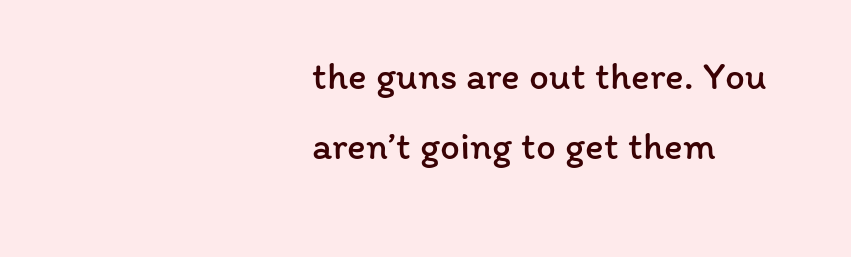the guns are out there. You aren’t going to get them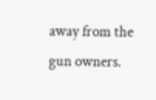away from the gun owners.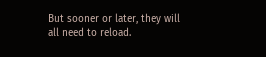But sooner or later, they will all need to reload.